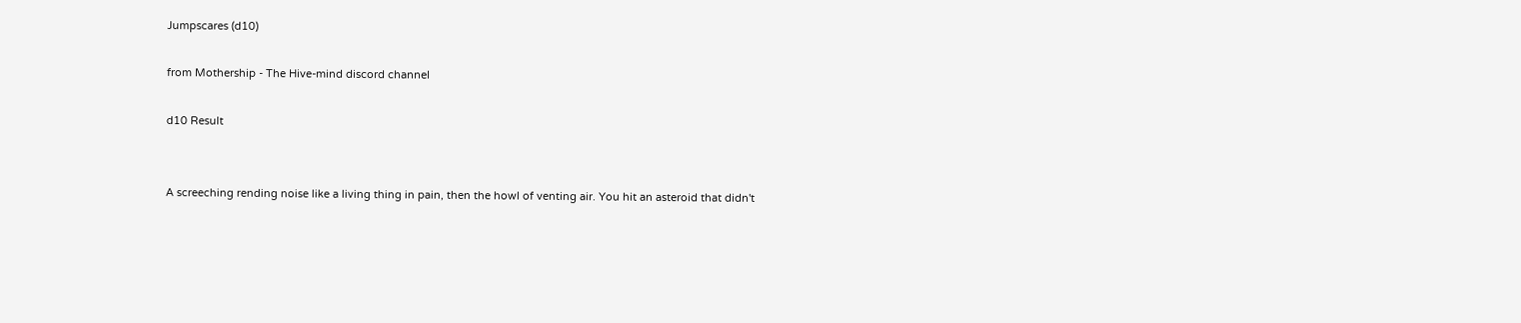Jumpscares (d10)

from Mothership - The Hive-mind discord channel

d10 Result


A screeching rending noise like a living thing in pain, then the howl of venting air. You hit an asteroid that didn't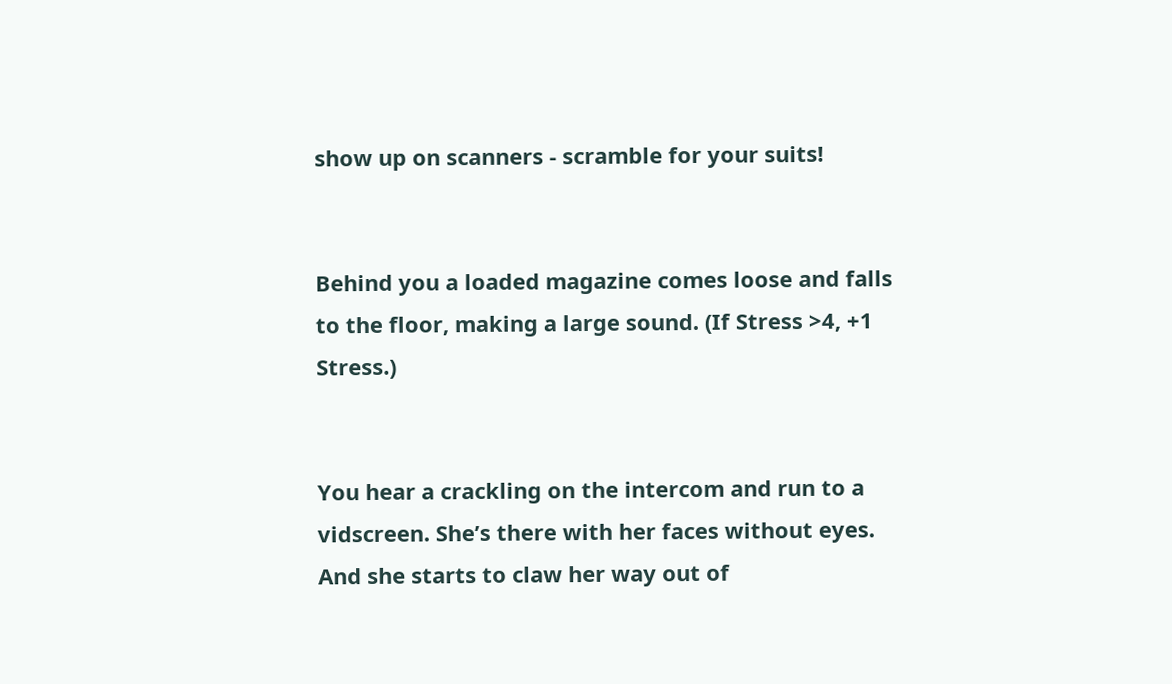show up on scanners - scramble for your suits!


Behind you a loaded magazine comes loose and falls to the floor, making a large sound. (If Stress >4, +1 Stress.)


You hear a crackling on the intercom and run to a vidscreen. She’s there with her faces without eyes. And she starts to claw her way out of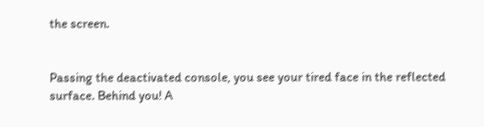the screen.


Passing the deactivated console, you see your tired face in the reflected surface. Behind you! A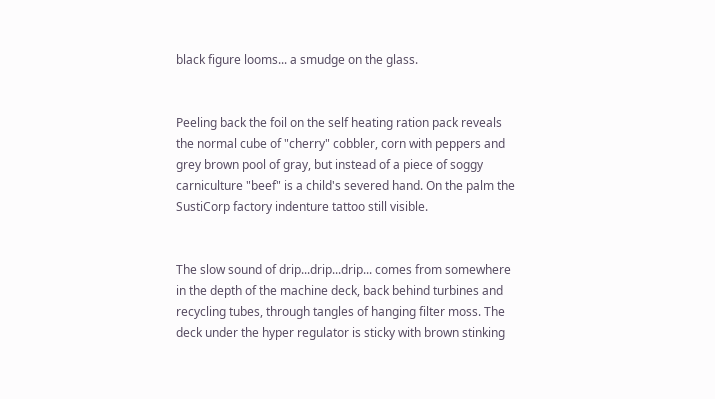black figure looms... a smudge on the glass.


Peeling back the foil on the self heating ration pack reveals the normal cube of "cherry" cobbler, corn with peppers and grey brown pool of gray, but instead of a piece of soggy carniculture "beef" is a child's severed hand. On the palm the SustiCorp factory indenture tattoo still visible.


The slow sound of drip...drip...drip... comes from somewhere in the depth of the machine deck, back behind turbines and recycling tubes, through tangles of hanging filter moss. The deck under the hyper regulator is sticky with brown stinking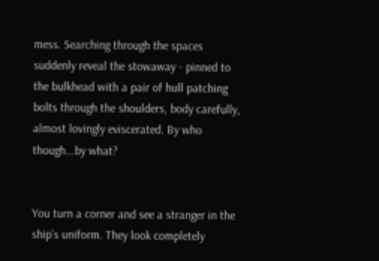mess. Searching through the spaces suddenly reveal the stowaway - pinned to the bulkhead with a pair of hull patching bolts through the shoulders, body carefully, almost lovingly eviscerated. By who though...by what?


You turn a corner and see a stranger in the ship’s uniform. They look completely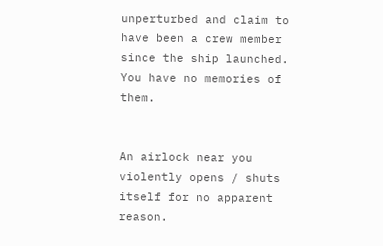unperturbed and claim to have been a crew member since the ship launched. You have no memories of them.


An airlock near you violently opens / shuts itself for no apparent reason.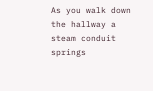As you walk down the hallway a steam conduit springs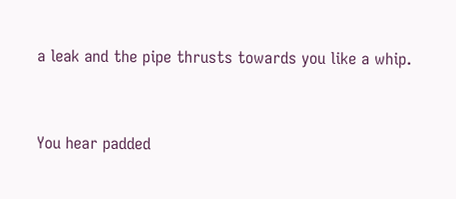a leak and the pipe thrusts towards you like a whip.


You hear padded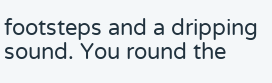footsteps and a dripping sound. You round the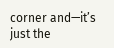corner and—it’s just the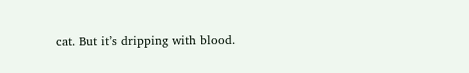cat. But it’s dripping with blood.